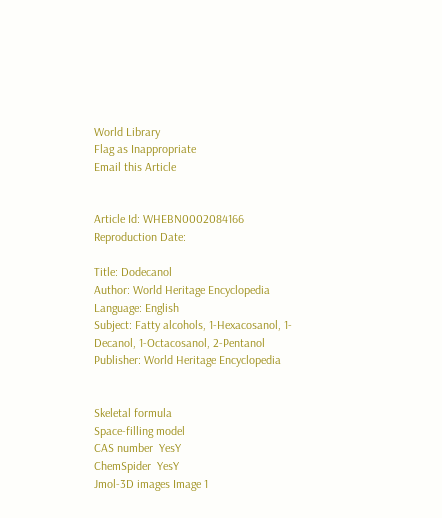World Library
Flag as Inappropriate
Email this Article


Article Id: WHEBN0002084166
Reproduction Date:

Title: Dodecanol
Author: World Heritage Encyclopedia
Language: English
Subject: Fatty alcohols, 1-Hexacosanol, 1-Decanol, 1-Octacosanol, 2-Pentanol
Publisher: World Heritage Encyclopedia


Skeletal formula
Space-filling model
CAS number  YesY
ChemSpider  YesY
Jmol-3D images Image 1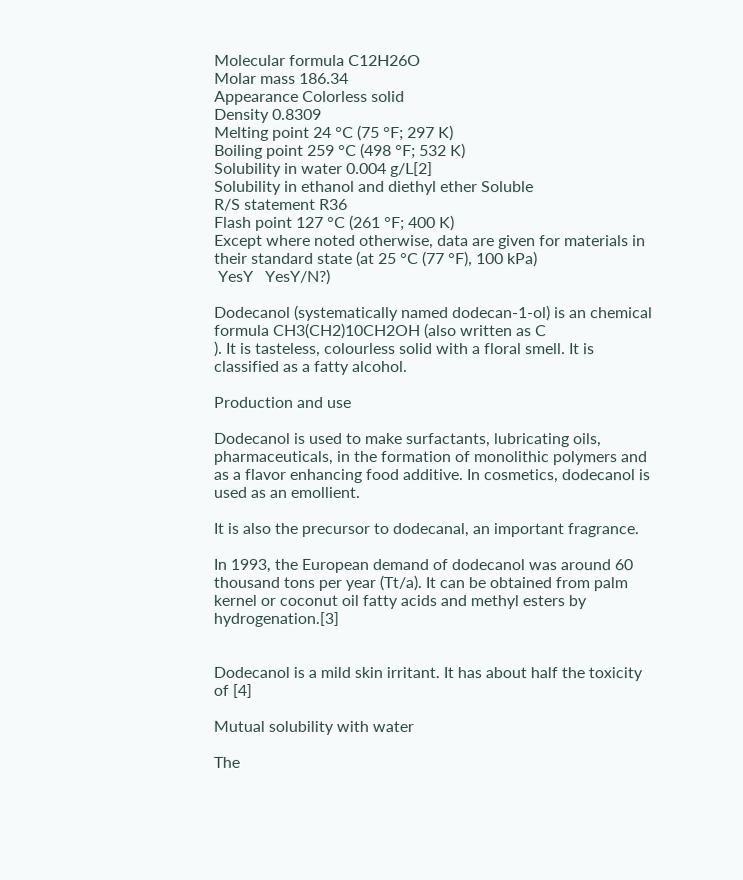Molecular formula C12H26O
Molar mass 186.34
Appearance Colorless solid
Density 0.8309
Melting point 24 °C (75 °F; 297 K)
Boiling point 259 °C (498 °F; 532 K)
Solubility in water 0.004 g/L[2]
Solubility in ethanol and diethyl ether Soluble
R/S statement R36
Flash point 127 °C (261 °F; 400 K)
Except where noted otherwise, data are given for materials in their standard state (at 25 °C (77 °F), 100 kPa)
 YesY   YesY/N?)

Dodecanol (systematically named dodecan-1-ol) is an chemical formula CH3(CH2)10CH2OH (also written as C
). It is tasteless, colourless solid with a floral smell. It is classified as a fatty alcohol.

Production and use

Dodecanol is used to make surfactants, lubricating oils, pharmaceuticals, in the formation of monolithic polymers and as a flavor enhancing food additive. In cosmetics, dodecanol is used as an emollient.

It is also the precursor to dodecanal, an important fragrance.

In 1993, the European demand of dodecanol was around 60 thousand tons per year (Tt/a). It can be obtained from palm kernel or coconut oil fatty acids and methyl esters by hydrogenation.[3]


Dodecanol is a mild skin irritant. It has about half the toxicity of [4]

Mutual solubility with water

The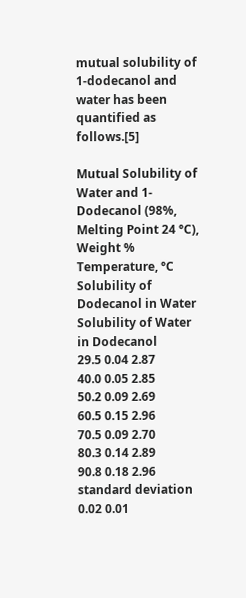mutual solubility of 1-dodecanol and water has been quantified as follows.[5]

Mutual Solubility of Water and 1-Dodecanol (98%, Melting Point 24 °C), Weight %
Temperature, °C Solubility of Dodecanol in Water Solubility of Water in Dodecanol
29.5 0.04 2.87
40.0 0.05 2.85
50.2 0.09 2.69
60.5 0.15 2.96
70.5 0.09 2.70
80.3 0.14 2.89
90.8 0.18 2.96
standard deviation 0.02 0.01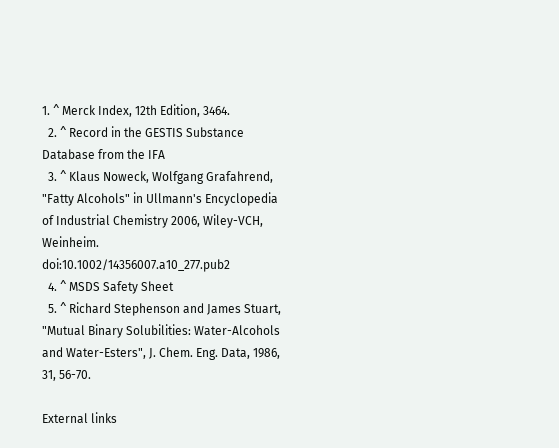1. ^ Merck Index, 12th Edition, 3464.
  2. ^ Record in the GESTIS Substance Database from the IFA
  3. ^ Klaus Noweck, Wolfgang Grafahrend, "Fatty Alcohols" in Ullmann's Encyclopedia of Industrial Chemistry 2006, Wiley-VCH, Weinheim. doi:10.1002/14356007.a10_277.pub2
  4. ^ MSDS Safety Sheet
  5. ^ Richard Stephenson and James Stuart, "Mutual Binary Solubilities: Water-Alcohols and Water-Esters", J. Chem. Eng. Data, 1986, 31, 56-70.

External links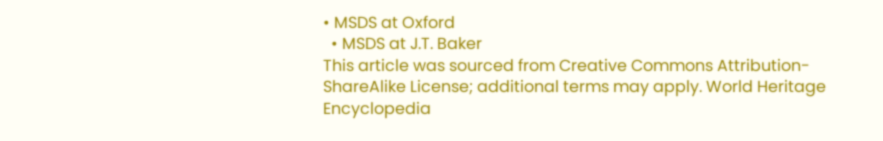• MSDS at Oxford
  • MSDS at J.T. Baker
This article was sourced from Creative Commons Attribution-ShareAlike License; additional terms may apply. World Heritage Encyclopedia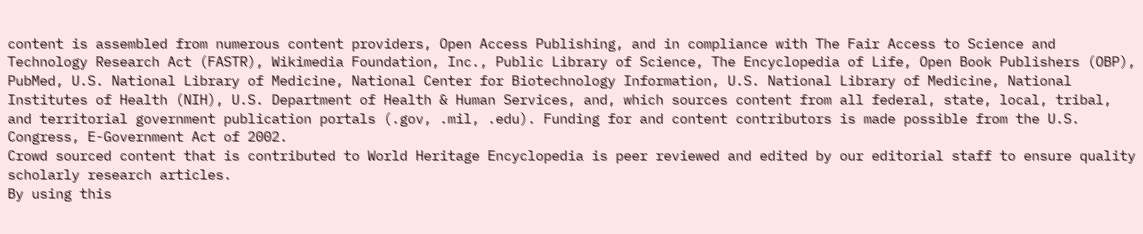content is assembled from numerous content providers, Open Access Publishing, and in compliance with The Fair Access to Science and Technology Research Act (FASTR), Wikimedia Foundation, Inc., Public Library of Science, The Encyclopedia of Life, Open Book Publishers (OBP), PubMed, U.S. National Library of Medicine, National Center for Biotechnology Information, U.S. National Library of Medicine, National Institutes of Health (NIH), U.S. Department of Health & Human Services, and, which sources content from all federal, state, local, tribal, and territorial government publication portals (.gov, .mil, .edu). Funding for and content contributors is made possible from the U.S. Congress, E-Government Act of 2002.
Crowd sourced content that is contributed to World Heritage Encyclopedia is peer reviewed and edited by our editorial staff to ensure quality scholarly research articles.
By using this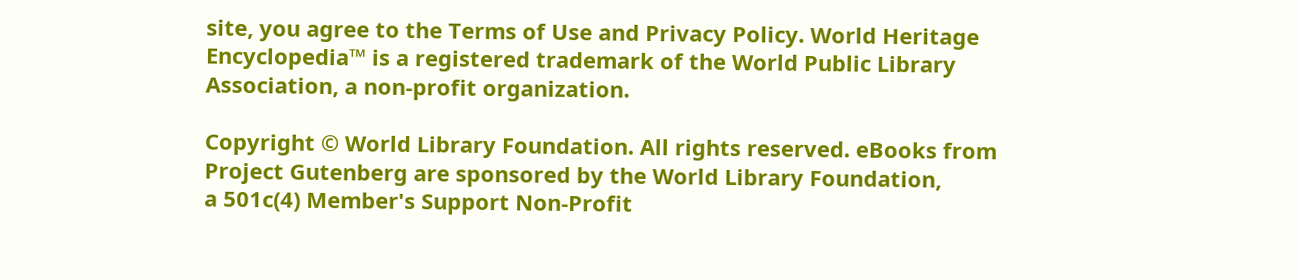site, you agree to the Terms of Use and Privacy Policy. World Heritage Encyclopedia™ is a registered trademark of the World Public Library Association, a non-profit organization.

Copyright © World Library Foundation. All rights reserved. eBooks from Project Gutenberg are sponsored by the World Library Foundation,
a 501c(4) Member's Support Non-Profit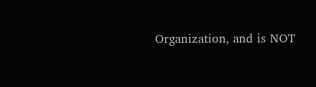Organization, and is NOT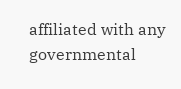affiliated with any governmental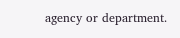agency or department.